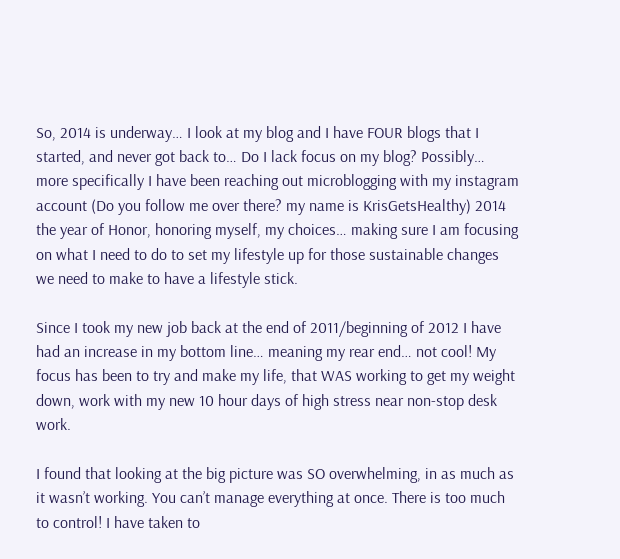So, 2014 is underway… I look at my blog and I have FOUR blogs that I started, and never got back to… Do I lack focus on my blog? Possibly… more specifically I have been reaching out microblogging with my instagram account (Do you follow me over there? my name is KrisGetsHealthy) 2014 the year of Honor, honoring myself, my choices… making sure I am focusing on what I need to do to set my lifestyle up for those sustainable changes we need to make to have a lifestyle stick.

Since I took my new job back at the end of 2011/beginning of 2012 I have had an increase in my bottom line… meaning my rear end… not cool! My focus has been to try and make my life, that WAS working to get my weight down, work with my new 10 hour days of high stress near non-stop desk work.

I found that looking at the big picture was SO overwhelming, in as much as it wasn’t working. You can’t manage everything at once. There is too much to control! I have taken to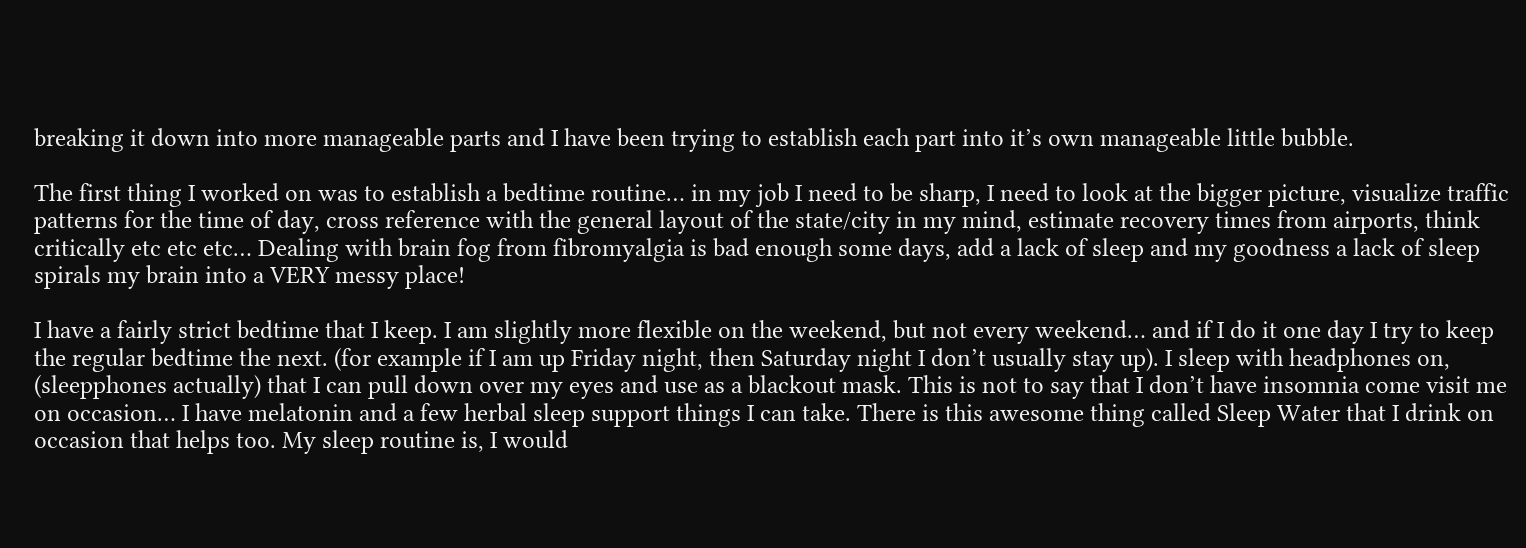breaking it down into more manageable parts and I have been trying to establish each part into it’s own manageable little bubble.

The first thing I worked on was to establish a bedtime routine… in my job I need to be sharp, I need to look at the bigger picture, visualize traffic patterns for the time of day, cross reference with the general layout of the state/city in my mind, estimate recovery times from airports, think critically etc etc etc… Dealing with brain fog from fibromyalgia is bad enough some days, add a lack of sleep and my goodness a lack of sleep spirals my brain into a VERY messy place!

I have a fairly strict bedtime that I keep. I am slightly more flexible on the weekend, but not every weekend… and if I do it one day I try to keep the regular bedtime the next. (for example if I am up Friday night, then Saturday night I don’t usually stay up). I sleep with headphones on, (sleepphones actually) that I can pull down over my eyes and use as a blackout mask. This is not to say that I don’t have insomnia come visit me on occasion… I have melatonin and a few herbal sleep support things I can take. There is this awesome thing called Sleep Water that I drink on occasion that helps too. My sleep routine is, I would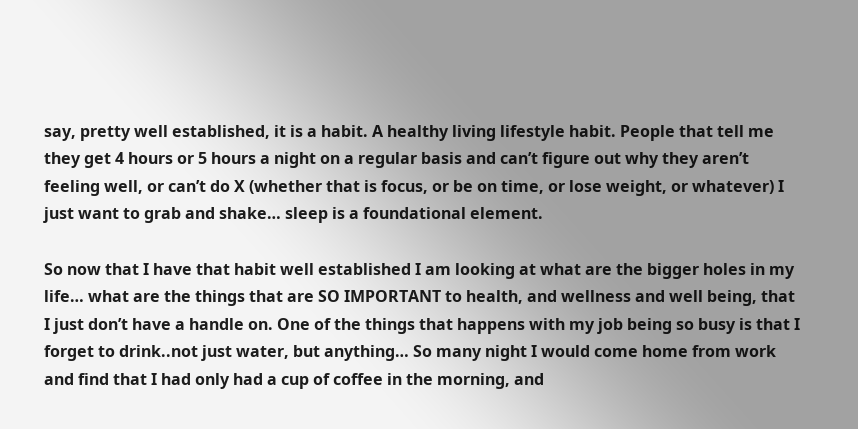say, pretty well established, it is a habit. A healthy living lifestyle habit. People that tell me they get 4 hours or 5 hours a night on a regular basis and can’t figure out why they aren’t feeling well, or can’t do X (whether that is focus, or be on time, or lose weight, or whatever) I just want to grab and shake… sleep is a foundational element.

So now that I have that habit well established I am looking at what are the bigger holes in my life… what are the things that are SO IMPORTANT to health, and wellness and well being, that I just don’t have a handle on. One of the things that happens with my job being so busy is that I forget to drink..not just water, but anything… So many night I would come home from work and find that I had only had a cup of coffee in the morning, and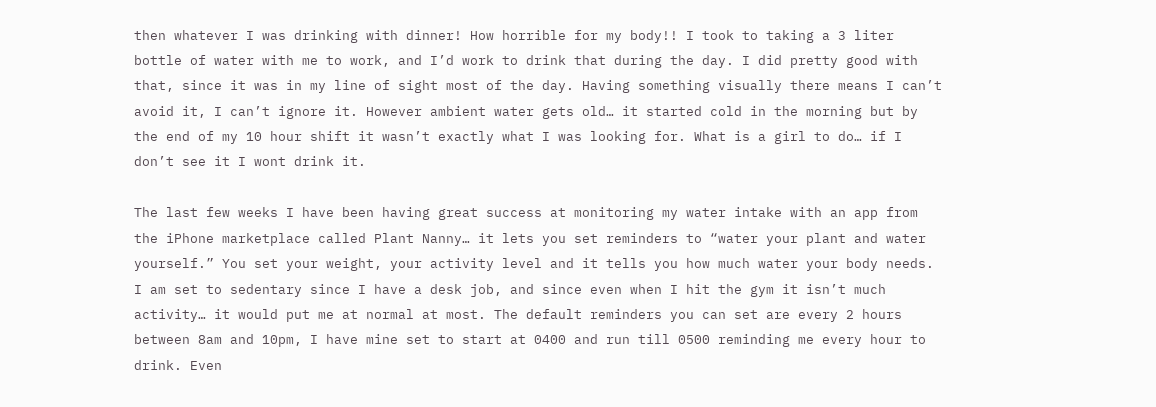then whatever I was drinking with dinner! How horrible for my body!! I took to taking a 3 liter bottle of water with me to work, and I’d work to drink that during the day. I did pretty good with that, since it was in my line of sight most of the day. Having something visually there means I can’t avoid it, I can’t ignore it. However ambient water gets old… it started cold in the morning but by the end of my 10 hour shift it wasn’t exactly what I was looking for. What is a girl to do… if I don’t see it I wont drink it.

The last few weeks I have been having great success at monitoring my water intake with an app from the iPhone marketplace called Plant Nanny… it lets you set reminders to “water your plant and water yourself.” You set your weight, your activity level and it tells you how much water your body needs. I am set to sedentary since I have a desk job, and since even when I hit the gym it isn’t much activity… it would put me at normal at most. The default reminders you can set are every 2 hours between 8am and 10pm, I have mine set to start at 0400 and run till 0500 reminding me every hour to drink. Even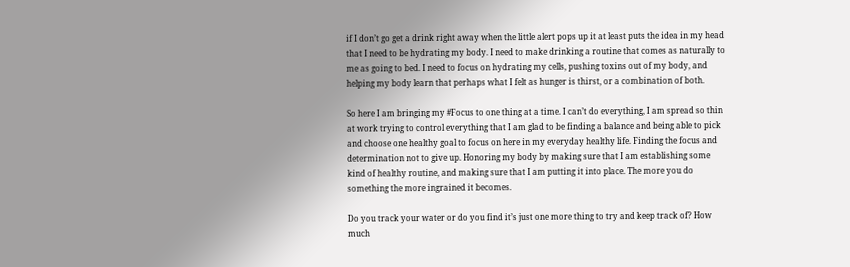if I don’t go get a drink right away when the little alert pops up it at least puts the idea in my head that I need to be hydrating my body. I need to make drinking a routine that comes as naturally to me as going to bed. I need to focus on hydrating my cells, pushing toxins out of my body, and helping my body learn that perhaps what I felt as hunger is thirst, or a combination of both.

So here I am bringing my #Focus to one thing at a time. I can’t do everything, I am spread so thin at work trying to control everything that I am glad to be finding a balance and being able to pick and choose one healthy goal to focus on here in my everyday healthy life. Finding the focus and determination not to give up. Honoring my body by making sure that I am establishing some kind of healthy routine, and making sure that I am putting it into place. The more you do something the more ingrained it becomes.

Do you track your water or do you find it’s just one more thing to try and keep track of? How much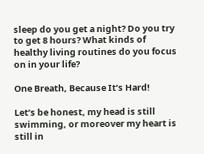sleep do you get a night? Do you try to get 8 hours? What kinds of healthy living routines do you focus on in your life?

One Breath, Because It’s Hard!

Let’s be honest, my head is still swimming, or moreover my heart is still in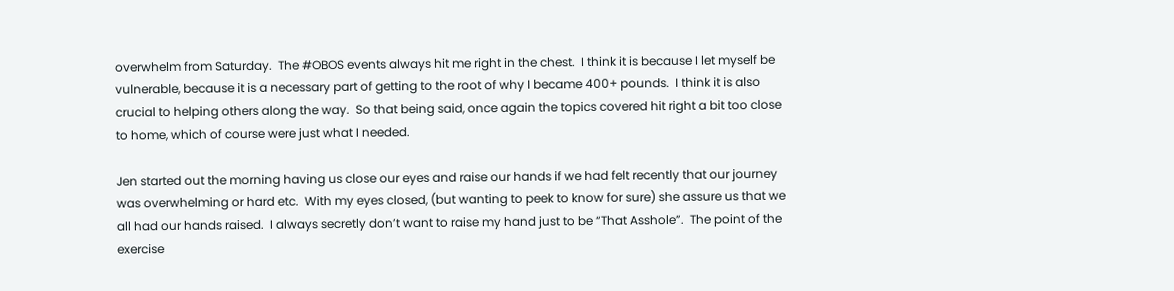overwhelm from Saturday.  The #OBOS events always hit me right in the chest.  I think it is because I let myself be vulnerable, because it is a necessary part of getting to the root of why I became 400+ pounds.  I think it is also crucial to helping others along the way.  So that being said, once again the topics covered hit right a bit too close to home, which of course were just what I needed.

Jen started out the morning having us close our eyes and raise our hands if we had felt recently that our journey was overwhelming or hard etc.  With my eyes closed, (but wanting to peek to know for sure) she assure us that we all had our hands raised.  I always secretly don’t want to raise my hand just to be “That Asshole”.  The point of the exercise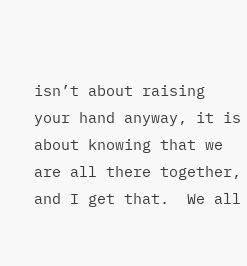isn’t about raising your hand anyway, it is about knowing that we are all there together, and I get that.  We all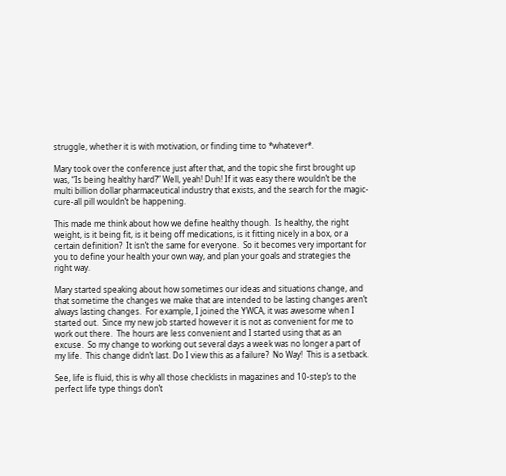struggle, whether it is with motivation, or finding time to *whatever*.

Mary took over the conference just after that, and the topic she first brought up was, “Is being healthy hard?” Well, yeah! Duh! If it was easy there wouldn’t be the multi billion dollar pharmaceutical industry that exists, and the search for the magic-cure-all pill wouldn’t be happening.

This made me think about how we define healthy though.  Is healthy, the right weight, is it being fit, is it being off medications, is it fitting nicely in a box, or a certain definition?  It isn’t the same for everyone.  So it becomes very important for you to define your health your own way, and plan your goals and strategies the right way.

Mary started speaking about how sometimes our ideas and situations change, and that sometime the changes we make that are intended to be lasting changes aren’t always lasting changes.  For example, I joined the YWCA, it was awesome when I started out.  Since my new job started however it is not as convenient for me to work out there.  The hours are less convenient and I started using that as an excuse.  So my change to working out several days a week was no longer a part of my life.  This change didn’t last. Do I view this as a failure?  No Way!  This is a setback.

See, life is fluid, this is why all those checklists in magazines and 10-step’s to the perfect life type things don’t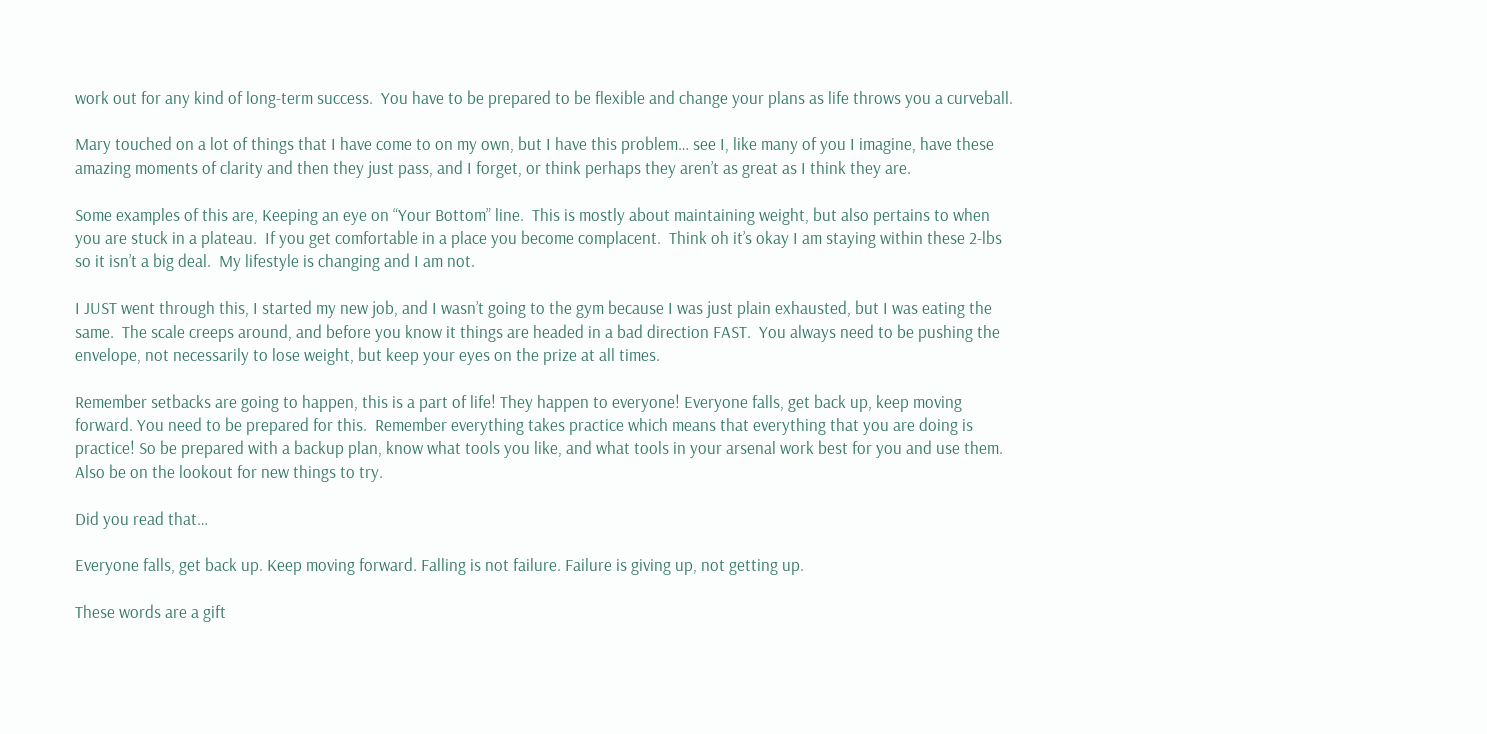work out for any kind of long-term success.  You have to be prepared to be flexible and change your plans as life throws you a curveball.

Mary touched on a lot of things that I have come to on my own, but I have this problem… see I, like many of you I imagine, have these amazing moments of clarity and then they just pass, and I forget, or think perhaps they aren’t as great as I think they are.

Some examples of this are, Keeping an eye on “Your Bottom” line.  This is mostly about maintaining weight, but also pertains to when you are stuck in a plateau.  If you get comfortable in a place you become complacent.  Think oh it’s okay I am staying within these 2-lbs so it isn’t a big deal.  My lifestyle is changing and I am not.

I JUST went through this, I started my new job, and I wasn’t going to the gym because I was just plain exhausted, but I was eating the same.  The scale creeps around, and before you know it things are headed in a bad direction FAST.  You always need to be pushing the envelope, not necessarily to lose weight, but keep your eyes on the prize at all times.

Remember setbacks are going to happen, this is a part of life! They happen to everyone! Everyone falls, get back up, keep moving forward. You need to be prepared for this.  Remember everything takes practice which means that everything that you are doing is practice! So be prepared with a backup plan, know what tools you like, and what tools in your arsenal work best for you and use them.  Also be on the lookout for new things to try.

Did you read that…

Everyone falls, get back up. Keep moving forward. Falling is not failure. Failure is giving up, not getting up.

These words are a gift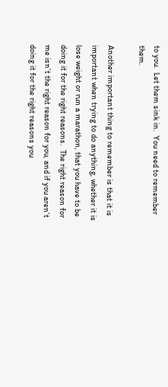to you.  Let them sink in.  You need to remember them.

Another important thing to remember is that it is important when trying to do anything, whether it is lose weight or run a marathon, that you have to be doing it for the right reasons.  The right reason for me isn’t the right reason for you, and if you aren’t doing it for the right reasons you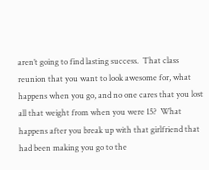aren’t going to find lasting success.  That class reunion that you want to look awesome for, what happens when you go, and no one cares that you lost all that weight from when you were 15?  What happens after you break up with that girlfriend that had been making you go to the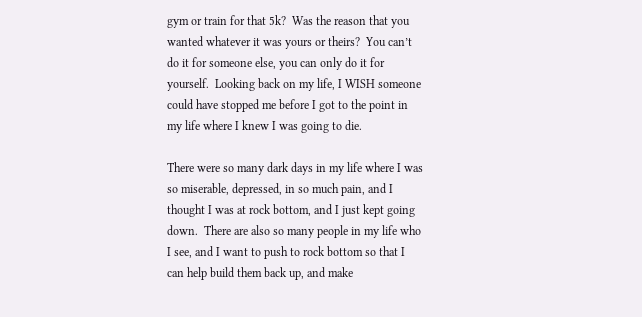gym or train for that 5k?  Was the reason that you wanted whatever it was yours or theirs?  You can’t do it for someone else, you can only do it for yourself.  Looking back on my life, I WISH someone could have stopped me before I got to the point in my life where I knew I was going to die.

There were so many dark days in my life where I was so miserable, depressed, in so much pain, and I thought I was at rock bottom, and I just kept going down.  There are also so many people in my life who I see, and I want to push to rock bottom so that I can help build them back up, and make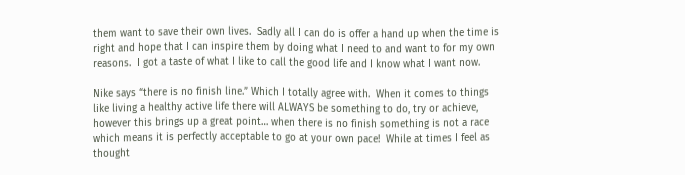them want to save their own lives.  Sadly all I can do is offer a hand up when the time is right and hope that I can inspire them by doing what I need to and want to for my own reasons.  I got a taste of what I like to call the good life and I know what I want now.

Nike says “there is no finish line.” Which I totally agree with.  When it comes to things like living a healthy active life there will ALWAYS be something to do, try or achieve, however this brings up a great point… when there is no finish something is not a race which means it is perfectly acceptable to go at your own pace!  While at times I feel as thought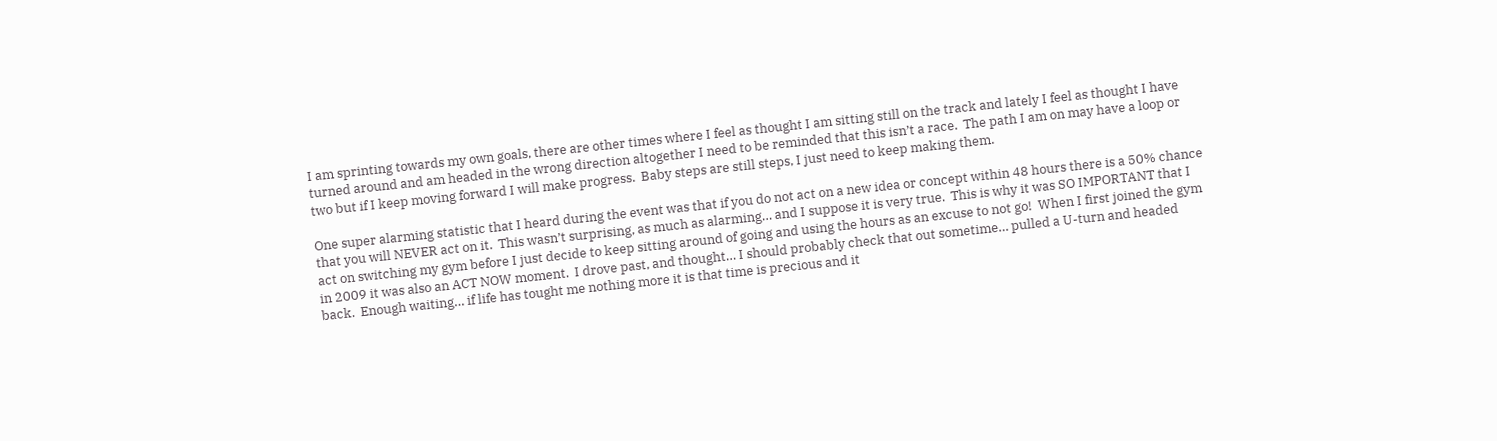I am sprinting towards my own goals, there are other times where I feel as thought I am sitting still on the track and lately I feel as thought I have turned around and am headed in the wrong direction altogether I need to be reminded that this isn’t a race.  The path I am on may have a loop or two but if I keep moving forward I will make progress.  Baby steps are still steps, I just need to keep making them.

One super alarming statistic that I heard during the event was that if you do not act on a new idea or concept within 48 hours there is a 50% chance that you will NEVER act on it.  This wasn’t surprising, as much as alarming… and I suppose it is very true.  This is why it was SO IMPORTANT that I act on switching my gym before I just decide to keep sitting around of going and using the hours as an excuse to not go!  When I first joined the gym in 2009 it was also an ACT NOW moment.  I drove past, and thought… I should probably check that out sometime… pulled a U-turn and headed back.  Enough waiting… if life has tought me nothing more it is that time is precious and it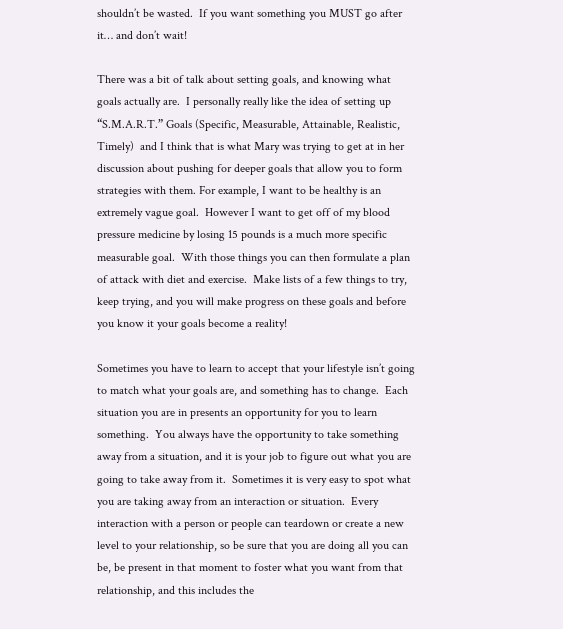shouldn’t be wasted.  If you want something you MUST go after it… and don’t wait!

There was a bit of talk about setting goals, and knowing what goals actually are.  I personally really like the idea of setting up “S.M.A.R.T.” Goals (Specific, Measurable, Attainable, Realistic, Timely)  and I think that is what Mary was trying to get at in her discussion about pushing for deeper goals that allow you to form strategies with them. For example, I want to be healthy is an extremely vague goal.  However I want to get off of my blood pressure medicine by losing 15 pounds is a much more specific measurable goal.  With those things you can then formulate a plan of attack with diet and exercise.  Make lists of a few things to try, keep trying, and you will make progress on these goals and before you know it your goals become a reality!

Sometimes you have to learn to accept that your lifestyle isn’t going to match what your goals are, and something has to change.  Each situation you are in presents an opportunity for you to learn something.  You always have the opportunity to take something away from a situation, and it is your job to figure out what you are going to take away from it.  Sometimes it is very easy to spot what you are taking away from an interaction or situation.  Every interaction with a person or people can teardown or create a new level to your relationship, so be sure that you are doing all you can be, be present in that moment to foster what you want from that relationship, and this includes the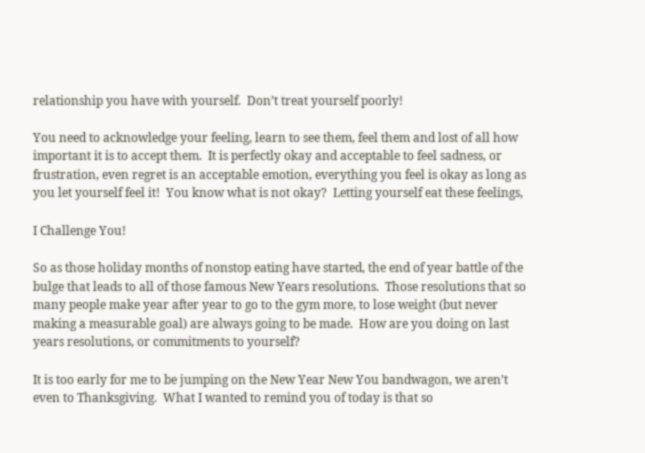relationship you have with yourself.  Don’t treat yourself poorly!

You need to acknowledge your feeling, learn to see them, feel them and lost of all how important it is to accept them.  It is perfectly okay and acceptable to feel sadness, or frustration, even regret is an acceptable emotion, everything you feel is okay as long as you let yourself feel it!  You know what is not okay?  Letting yourself eat these feelings,

I Challenge You!

So as those holiday months of nonstop eating have started, the end of year battle of the bulge that leads to all of those famous New Years resolutions.  Those resolutions that so many people make year after year to go to the gym more, to lose weight (but never making a measurable goal) are always going to be made.  How are you doing on last years resolutions, or commitments to yourself?

It is too early for me to be jumping on the New Year New You bandwagon, we aren’t even to Thanksgiving.  What I wanted to remind you of today is that so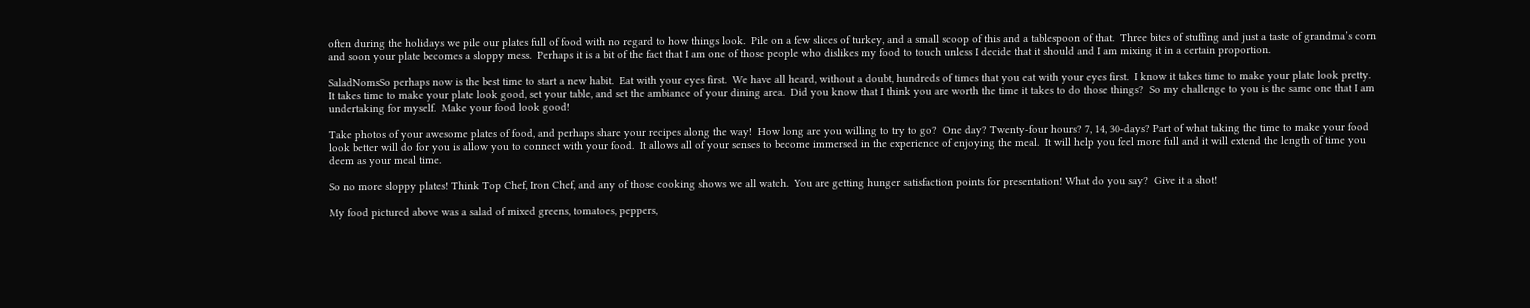often during the holidays we pile our plates full of food with no regard to how things look.  Pile on a few slices of turkey, and a small scoop of this and a tablespoon of that.  Three bites of stuffing and just a taste of grandma’s corn and soon your plate becomes a sloppy mess.  Perhaps it is a bit of the fact that I am one of those people who dislikes my food to touch unless I decide that it should and I am mixing it in a certain proportion.

SaladNomsSo perhaps now is the best time to start a new habit.  Eat with your eyes first.  We have all heard, without a doubt, hundreds of times that you eat with your eyes first.  I know it takes time to make your plate look pretty.  It takes time to make your plate look good, set your table, and set the ambiance of your dining area.  Did you know that I think you are worth the time it takes to do those things?  So my challenge to you is the same one that I am undertaking for myself.  Make your food look good!

Take photos of your awesome plates of food, and perhaps share your recipes along the way!  How long are you willing to try to go?  One day? Twenty-four hours? 7, 14, 30-days? Part of what taking the time to make your food look better will do for you is allow you to connect with your food.  It allows all of your senses to become immersed in the experience of enjoying the meal.  It will help you feel more full and it will extend the length of time you deem as your meal time.

So no more sloppy plates! Think Top Chef, Iron Chef, and any of those cooking shows we all watch.  You are getting hunger satisfaction points for presentation! What do you say?  Give it a shot!

My food pictured above was a salad of mixed greens, tomatoes, peppers,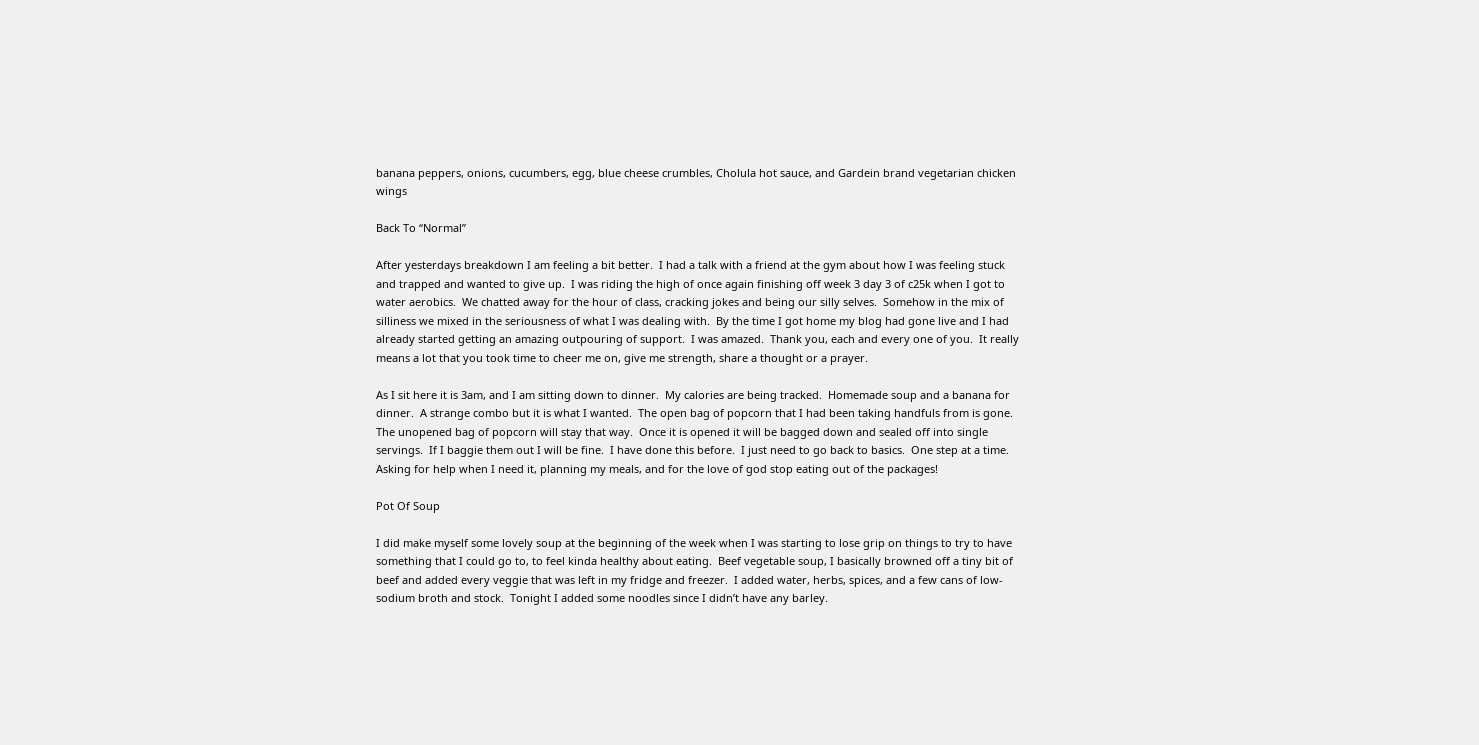banana peppers, onions, cucumbers, egg, blue cheese crumbles, Cholula hot sauce, and Gardein brand vegetarian chicken wings

Back To “Normal”

After yesterdays breakdown I am feeling a bit better.  I had a talk with a friend at the gym about how I was feeling stuck and trapped and wanted to give up.  I was riding the high of once again finishing off week 3 day 3 of c25k when I got to water aerobics.  We chatted away for the hour of class, cracking jokes and being our silly selves.  Somehow in the mix of silliness we mixed in the seriousness of what I was dealing with.  By the time I got home my blog had gone live and I had already started getting an amazing outpouring of support.  I was amazed.  Thank you, each and every one of you.  It really means a lot that you took time to cheer me on, give me strength, share a thought or a prayer.

As I sit here it is 3am, and I am sitting down to dinner.  My calories are being tracked.  Homemade soup and a banana for dinner.  A strange combo but it is what I wanted.  The open bag of popcorn that I had been taking handfuls from is gone.  The unopened bag of popcorn will stay that way.  Once it is opened it will be bagged down and sealed off into single servings.  If I baggie them out I will be fine.  I have done this before.  I just need to go back to basics.  One step at a time.  Asking for help when I need it, planning my meals, and for the love of god stop eating out of the packages!

Pot Of Soup

I did make myself some lovely soup at the beginning of the week when I was starting to lose grip on things to try to have something that I could go to, to feel kinda healthy about eating.  Beef vegetable soup, I basically browned off a tiny bit of beef and added every veggie that was left in my fridge and freezer.  I added water, herbs, spices, and a few cans of low-sodium broth and stock.  Tonight I added some noodles since I didn’t have any barley.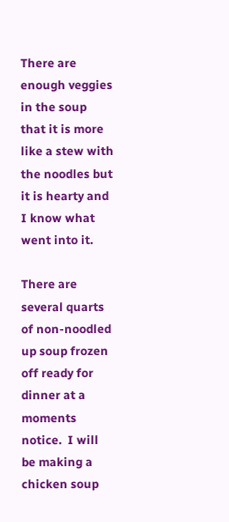There are enough veggies in the soup that it is more like a stew with the noodles but it is hearty and I know what went into it.

There are several quarts of non-noodled up soup frozen off ready for dinner at a moments notice.  I will be making a chicken soup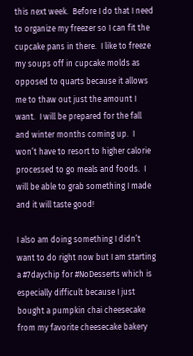this next week.  Before I do that I need to organize my freezer so I can fit the cupcake pans in there.  I like to freeze my soups off in cupcake molds as opposed to quarts because it allows me to thaw out just the amount I want.  I will be prepared for the fall and winter months coming up.  I won’t have to resort to higher calorie processed to go meals and foods.  I will be able to grab something I made and it will taste good!

I also am doing something I didn’t want to do right now but I am starting a #7daychip for #NoDesserts which is especially difficult because I just bought a pumpkin chai cheesecake from my favorite cheesecake bakery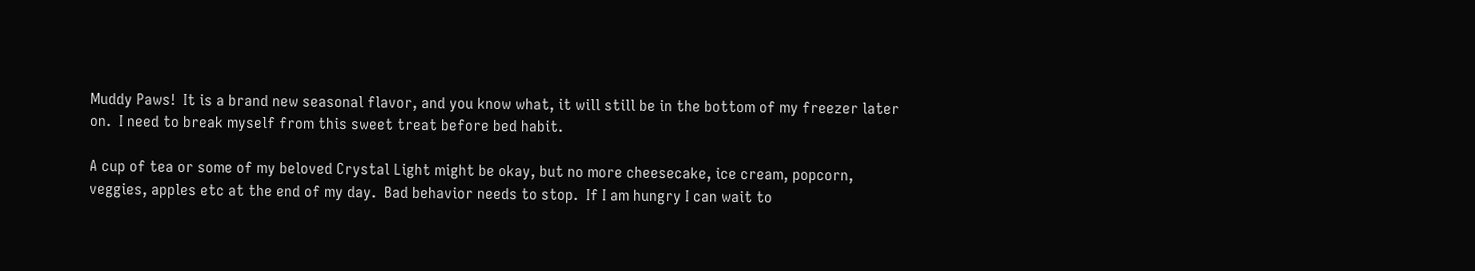Muddy Paws!  It is a brand new seasonal flavor, and you know what, it will still be in the bottom of my freezer later on.  I need to break myself from this sweet treat before bed habit.

A cup of tea or some of my beloved Crystal Light might be okay, but no more cheesecake, ice cream, popcorn, veggies, apples etc at the end of my day.  Bad behavior needs to stop.  If I am hungry I can wait to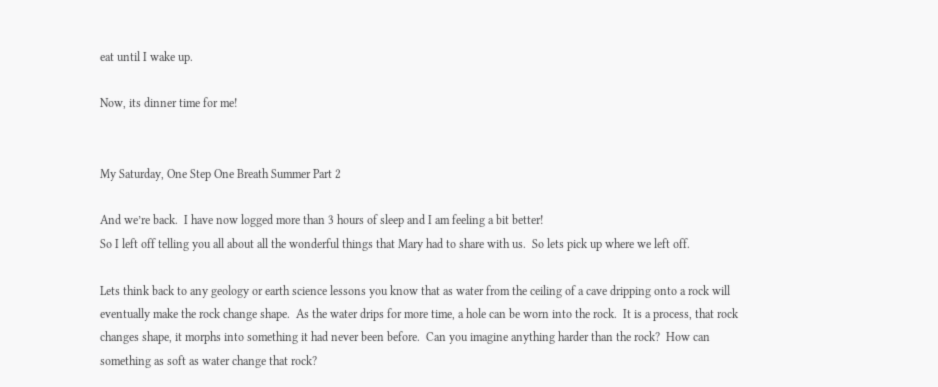eat until I wake up.

Now, its dinner time for me!


My Saturday, One Step One Breath Summer Part 2

And we’re back.  I have now logged more than 3 hours of sleep and I am feeling a bit better!
So I left off telling you all about all the wonderful things that Mary had to share with us.  So lets pick up where we left off.

Lets think back to any geology or earth science lessons you know that as water from the ceiling of a cave dripping onto a rock will eventually make the rock change shape.  As the water drips for more time, a hole can be worn into the rock.  It is a process, that rock changes shape, it morphs into something it had never been before.  Can you imagine anything harder than the rock?  How can something as soft as water change that rock?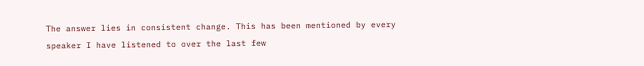The answer lies in consistent change. This has been mentioned by every speaker I have listened to over the last few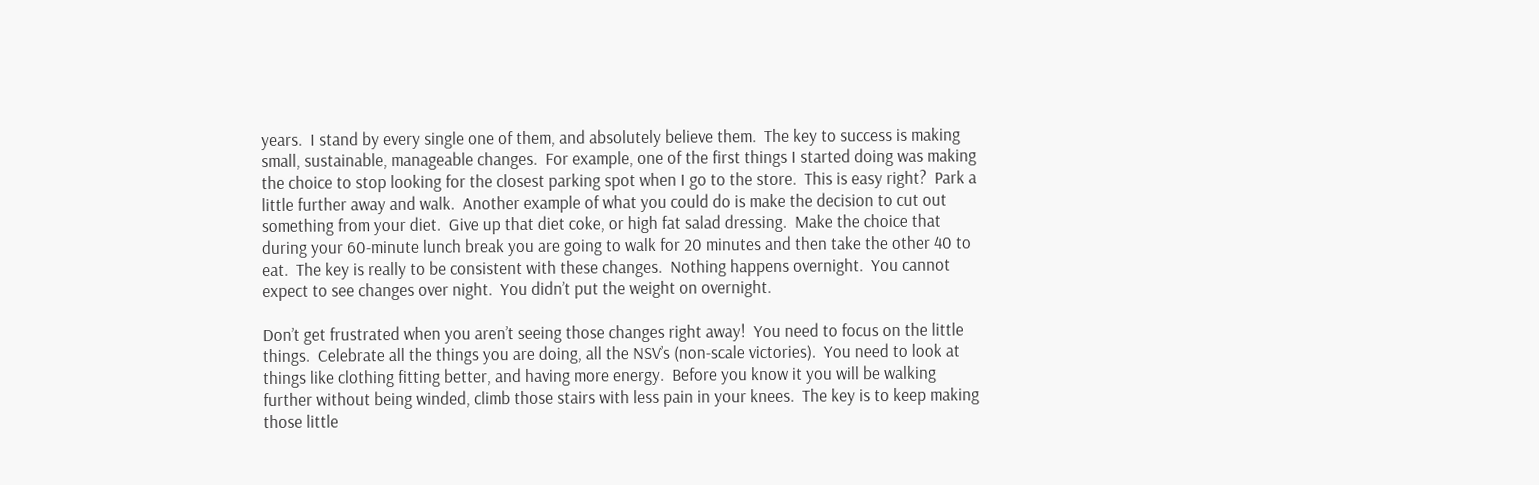years.  I stand by every single one of them, and absolutely believe them.  The key to success is making small, sustainable, manageable changes.  For example, one of the first things I started doing was making the choice to stop looking for the closest parking spot when I go to the store.  This is easy right?  Park a little further away and walk.  Another example of what you could do is make the decision to cut out something from your diet.  Give up that diet coke, or high fat salad dressing.  Make the choice that during your 60-minute lunch break you are going to walk for 20 minutes and then take the other 40 to eat.  The key is really to be consistent with these changes.  Nothing happens overnight.  You cannot expect to see changes over night.  You didn’t put the weight on overnight.

Don’t get frustrated when you aren’t seeing those changes right away!  You need to focus on the little things.  Celebrate all the things you are doing, all the NSV’s (non-scale victories).  You need to look at things like clothing fitting better, and having more energy.  Before you know it you will be walking further without being winded, climb those stairs with less pain in your knees.  The key is to keep making those little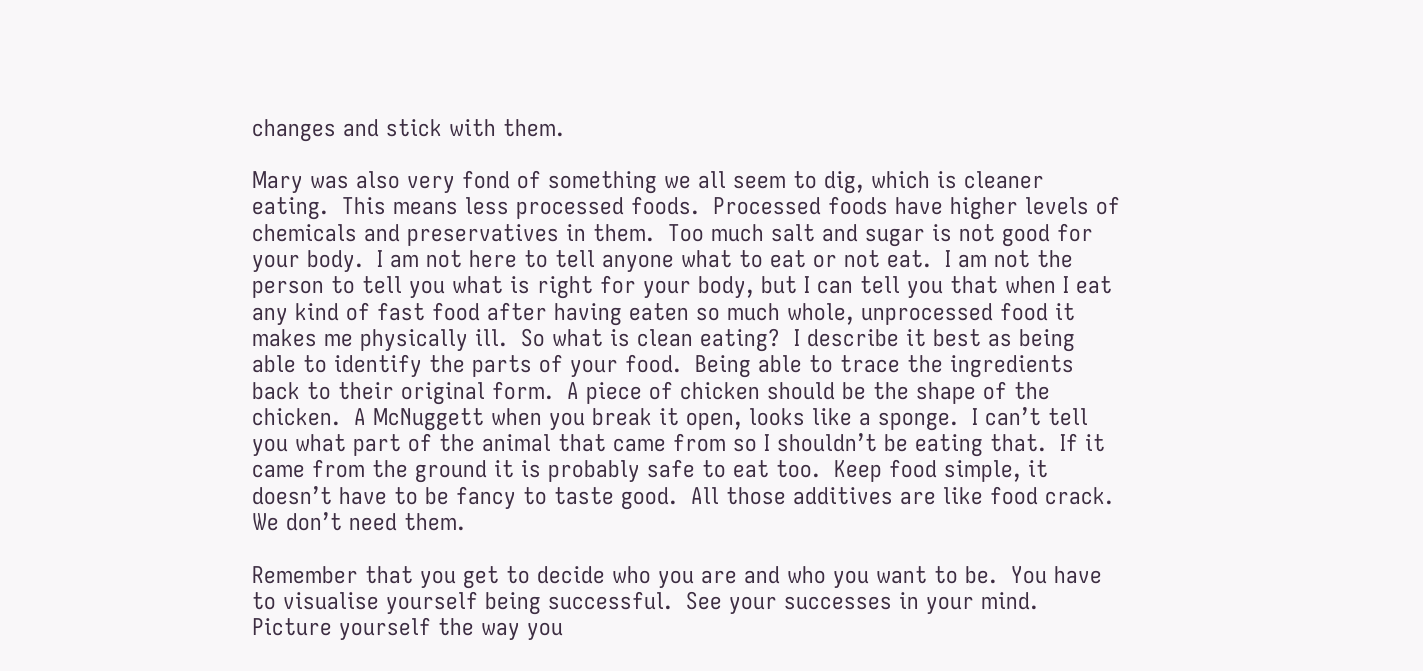changes and stick with them.

Mary was also very fond of something we all seem to dig, which is cleaner eating.  This means less processed foods.  Processed foods have higher levels of chemicals and preservatives in them.  Too much salt and sugar is not good for your body.  I am not here to tell anyone what to eat or not eat.  I am not the person to tell you what is right for your body, but I can tell you that when I eat any kind of fast food after having eaten so much whole, unprocessed food it makes me physically ill.  So what is clean eating?  I describe it best as being able to identify the parts of your food.  Being able to trace the ingredients back to their original form.  A piece of chicken should be the shape of the chicken.  A McNuggett when you break it open, looks like a sponge.  I can’t tell you what part of the animal that came from so I shouldn’t be eating that.  If it came from the ground it is probably safe to eat too.  Keep food simple, it doesn’t have to be fancy to taste good.  All those additives are like food crack.  We don’t need them.

Remember that you get to decide who you are and who you want to be.  You have to visualise yourself being successful.  See your successes in your mind.  Picture yourself the way you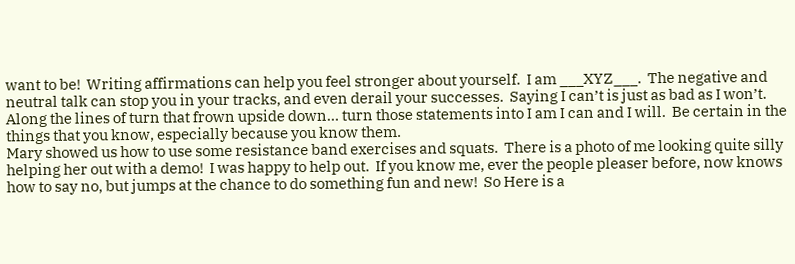want to be!  Writing affirmations can help you feel stronger about yourself.  I am ___XYZ___.  The negative and neutral talk can stop you in your tracks, and even derail your successes.  Saying I can’t is just as bad as I won’t.  Along the lines of turn that frown upside down… turn those statements into I am I can and I will.  Be certain in the things that you know, especially because you know them.
Mary showed us how to use some resistance band exercises and squats.  There is a photo of me looking quite silly helping her out with a demo!  I was happy to help out.  If you know me, ever the people pleaser before, now knows how to say no, but jumps at the chance to do something fun and new!  So Here is a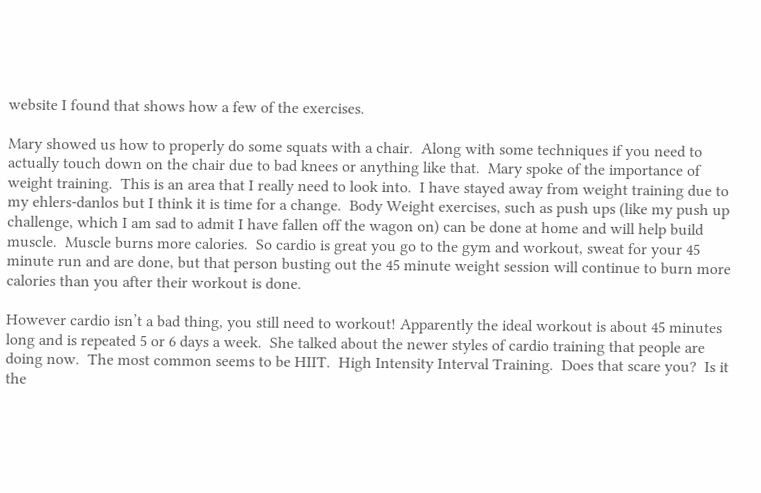website I found that shows how a few of the exercises.

Mary showed us how to properly do some squats with a chair.  Along with some techniques if you need to actually touch down on the chair due to bad knees or anything like that.  Mary spoke of the importance of weight training.  This is an area that I really need to look into.  I have stayed away from weight training due to my ehlers-danlos but I think it is time for a change.  Body Weight exercises, such as push ups (like my push up challenge, which I am sad to admit I have fallen off the wagon on) can be done at home and will help build muscle.  Muscle burns more calories.  So cardio is great you go to the gym and workout, sweat for your 45 minute run and are done, but that person busting out the 45 minute weight session will continue to burn more calories than you after their workout is done.

However cardio isn’t a bad thing, you still need to workout! Apparently the ideal workout is about 45 minutes long and is repeated 5 or 6 days a week.  She talked about the newer styles of cardio training that people are doing now.  The most common seems to be HIIT.  High Intensity Interval Training.  Does that scare you?  Is it the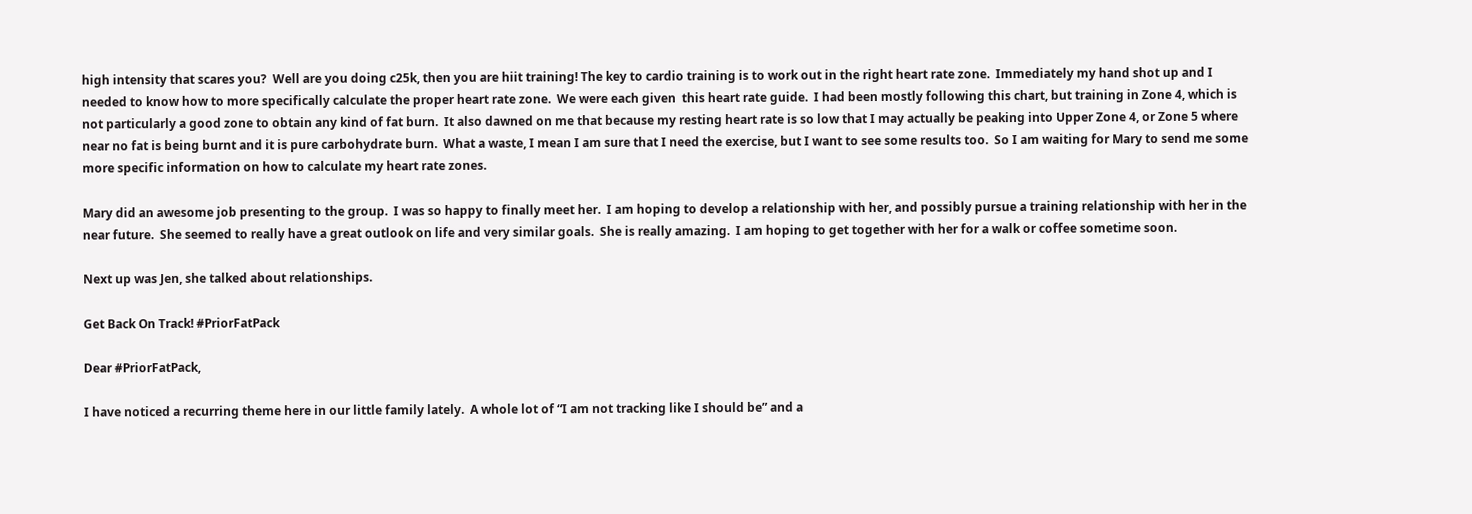high intensity that scares you?  Well are you doing c25k, then you are hiit training! The key to cardio training is to work out in the right heart rate zone.  Immediately my hand shot up and I needed to know how to more specifically calculate the proper heart rate zone.  We were each given  this heart rate guide.  I had been mostly following this chart, but training in Zone 4, which is not particularly a good zone to obtain any kind of fat burn.  It also dawned on me that because my resting heart rate is so low that I may actually be peaking into Upper Zone 4, or Zone 5 where near no fat is being burnt and it is pure carbohydrate burn.  What a waste, I mean I am sure that I need the exercise, but I want to see some results too.  So I am waiting for Mary to send me some more specific information on how to calculate my heart rate zones.

Mary did an awesome job presenting to the group.  I was so happy to finally meet her.  I am hoping to develop a relationship with her, and possibly pursue a training relationship with her in the near future.  She seemed to really have a great outlook on life and very similar goals.  She is really amazing.  I am hoping to get together with her for a walk or coffee sometime soon.

Next up was Jen, she talked about relationships.

Get Back On Track! #PriorFatPack

Dear #PriorFatPack,

I have noticed a recurring theme here in our little family lately.  A whole lot of “I am not tracking like I should be” and a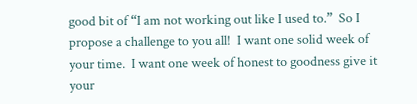good bit of “I am not working out like I used to.”  So I propose a challenge to you all!  I want one solid week of your time.  I want one week of honest to goodness give it your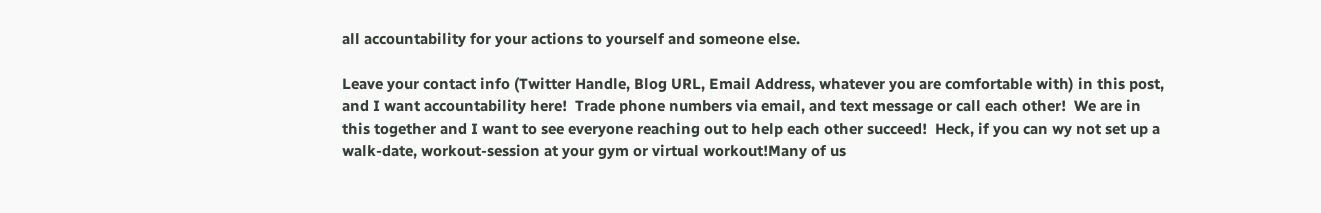all accountability for your actions to yourself and someone else.

Leave your contact info (Twitter Handle, Blog URL, Email Address, whatever you are comfortable with) in this post, and I want accountability here!  Trade phone numbers via email, and text message or call each other!  We are in this together and I want to see everyone reaching out to help each other succeed!  Heck, if you can wy not set up a walk-date, workout-session at your gym or virtual workout!Many of us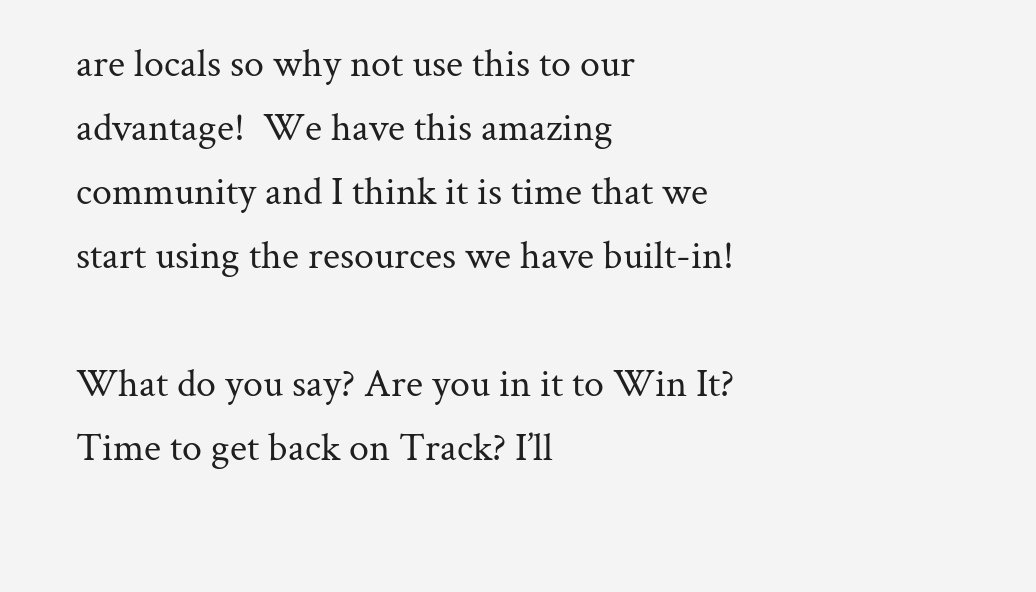are locals so why not use this to our advantage!  We have this amazing community and I think it is time that we start using the resources we have built-in!

What do you say? Are you in it to Win It?  Time to get back on Track? I’ll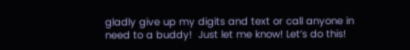gladly give up my digits and text or call anyone in need to a buddy!  Just let me know! Let’s do this!